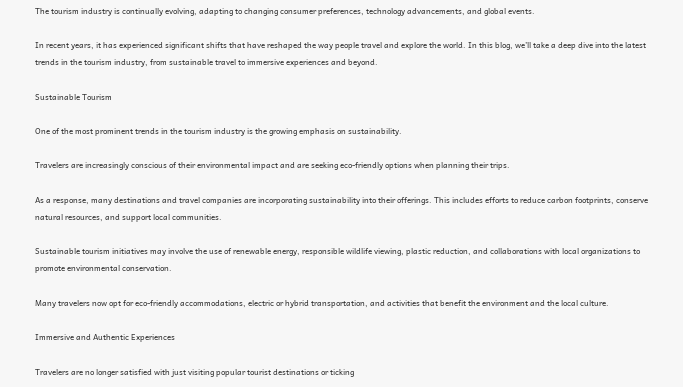The tourism industry is continually evolving, adapting to changing consumer preferences, technology advancements, and global events.

In recent years, it has experienced significant shifts that have reshaped the way people travel and explore the world. In this blog, we’ll take a deep dive into the latest trends in the tourism industry, from sustainable travel to immersive experiences and beyond.

Sustainable Tourism

One of the most prominent trends in the tourism industry is the growing emphasis on sustainability.

Travelers are increasingly conscious of their environmental impact and are seeking eco-friendly options when planning their trips.

As a response, many destinations and travel companies are incorporating sustainability into their offerings. This includes efforts to reduce carbon footprints, conserve natural resources, and support local communities.

Sustainable tourism initiatives may involve the use of renewable energy, responsible wildlife viewing, plastic reduction, and collaborations with local organizations to promote environmental conservation.

Many travelers now opt for eco-friendly accommodations, electric or hybrid transportation, and activities that benefit the environment and the local culture.

Immersive and Authentic Experiences

Travelers are no longer satisfied with just visiting popular tourist destinations or ticking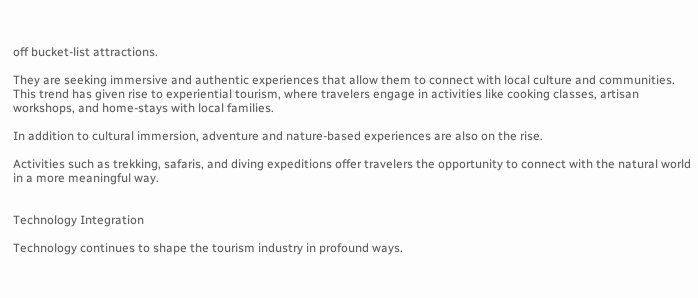off bucket-list attractions.

They are seeking immersive and authentic experiences that allow them to connect with local culture and communities. This trend has given rise to experiential tourism, where travelers engage in activities like cooking classes, artisan workshops, and home-stays with local families.

In addition to cultural immersion, adventure and nature-based experiences are also on the rise.

Activities such as trekking, safaris, and diving expeditions offer travelers the opportunity to connect with the natural world in a more meaningful way.


Technology Integration

Technology continues to shape the tourism industry in profound ways.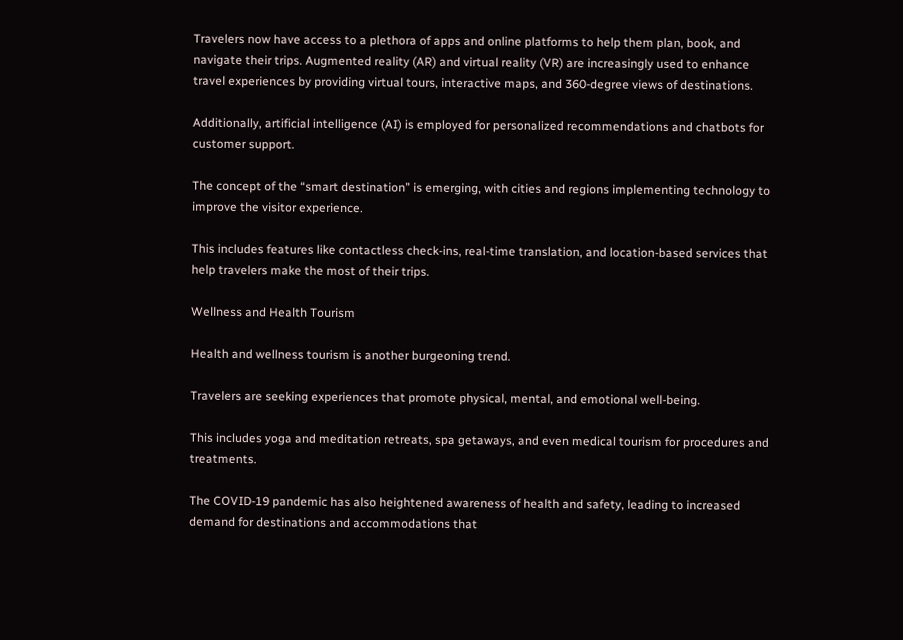Travelers now have access to a plethora of apps and online platforms to help them plan, book, and navigate their trips. Augmented reality (AR) and virtual reality (VR) are increasingly used to enhance travel experiences by providing virtual tours, interactive maps, and 360-degree views of destinations.

Additionally, artificial intelligence (AI) is employed for personalized recommendations and chatbots for customer support.

The concept of the “smart destination” is emerging, with cities and regions implementing technology to improve the visitor experience.

This includes features like contactless check-ins, real-time translation, and location-based services that help travelers make the most of their trips.

Wellness and Health Tourism

Health and wellness tourism is another burgeoning trend.

Travelers are seeking experiences that promote physical, mental, and emotional well-being.

This includes yoga and meditation retreats, spa getaways, and even medical tourism for procedures and treatments.

The COVID-19 pandemic has also heightened awareness of health and safety, leading to increased demand for destinations and accommodations that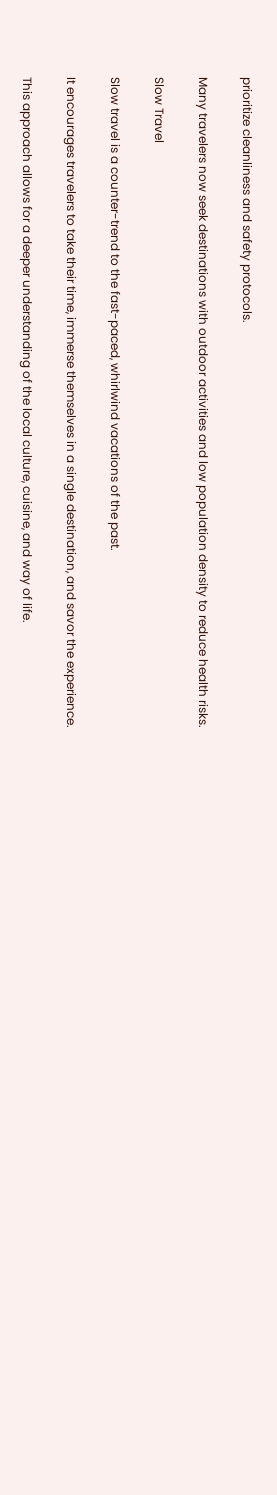prioritize cleanliness and safety protocols.

Many travelers now seek destinations with outdoor activities and low population density to reduce health risks.

Slow Travel

Slow travel is a counter-trend to the fast-paced, whirlwind vacations of the past.

It encourages travelers to take their time, immerse themselves in a single destination, and savor the experience.

This approach allows for a deeper understanding of the local culture, cuisine, and way of life.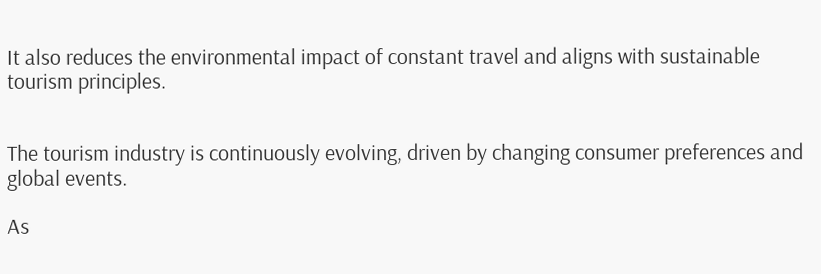It also reduces the environmental impact of constant travel and aligns with sustainable tourism principles.


The tourism industry is continuously evolving, driven by changing consumer preferences and global events.

As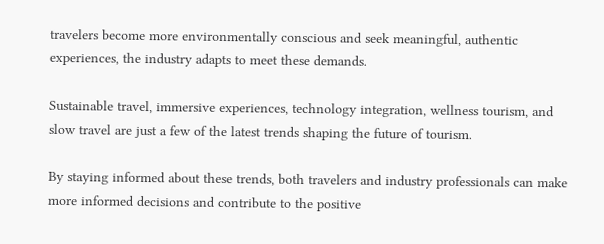travelers become more environmentally conscious and seek meaningful, authentic experiences, the industry adapts to meet these demands.

Sustainable travel, immersive experiences, technology integration, wellness tourism, and slow travel are just a few of the latest trends shaping the future of tourism.

By staying informed about these trends, both travelers and industry professionals can make more informed decisions and contribute to the positive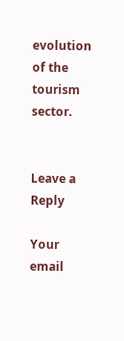evolution of the tourism sector.


Leave a Reply

Your email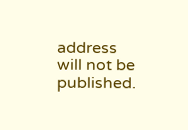address will not be published.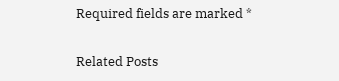Required fields are marked *

Related Posts